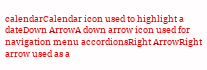calendarCalendar icon used to highlight a dateDown ArrowA down arrow icon used for navigation menu accordionsRight ArrowRight arrow used as a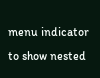menu indicator to show nested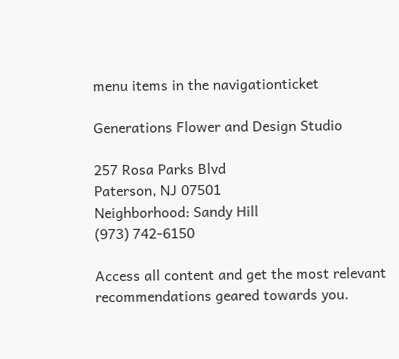menu items in the navigationticket

Generations Flower and Design Studio

257 Rosa Parks Blvd
Paterson, NJ 07501
Neighborhood: Sandy Hill
(973) 742-6150

Access all content and get the most relevant recommendations geared towards you.